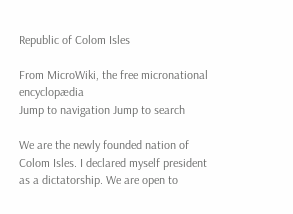Republic of Colom Isles

From MicroWiki, the free micronational encyclopædia
Jump to navigation Jump to search

We are the newly founded nation of Colom Isles. I declared myself president as a dictatorship. We are open to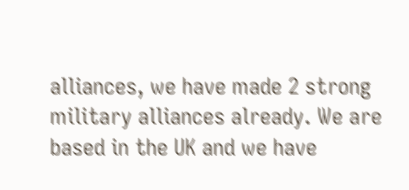alliances, we have made 2 strong military alliances already. We are based in the UK and we have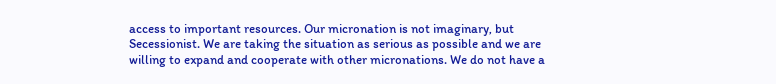access to important resources. Our micronation is not imaginary, but Secessionist. We are taking the situation as serious as possible and we are willing to expand and cooperate with other micronations. We do not have a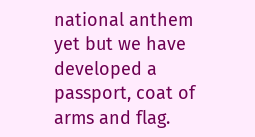national anthem yet but we have developed a passport, coat of arms and flag.